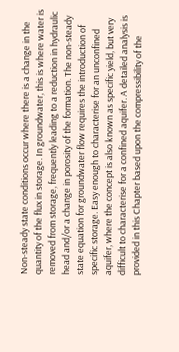Non-steady state conditions occur where there is a change in the quantity of the flux in storage. In groundwater, this is where water is removed from storage, frequently leading to a reduction in hydraulic head and/or a change in porosity of the formation. The non-steady state equation for groundwater flow requires the introduction of specific storage. Easy enough to characterise for an unconfined aquifer, where the concept is also known as specific yield, but very difficult to characterise for a confined aquifer. A detailed analysis is provided in this Chapter based upon the compressibility of the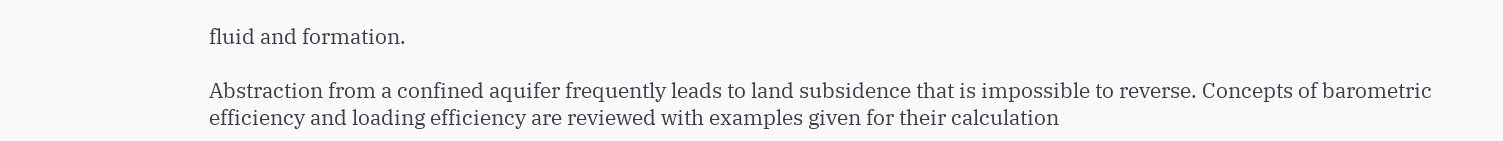fluid and formation.

Abstraction from a confined aquifer frequently leads to land subsidence that is impossible to reverse. Concepts of barometric efficiency and loading efficiency are reviewed with examples given for their calculation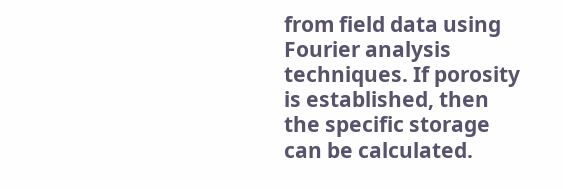from field data using Fourier analysis techniques. If porosity is established, then the specific storage can be calculated.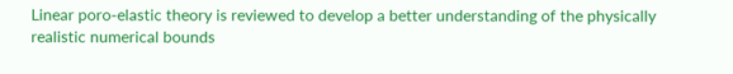Linear poro-elastic theory is reviewed to develop a better understanding of the physically realistic numerical bounds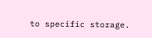to specific storage.